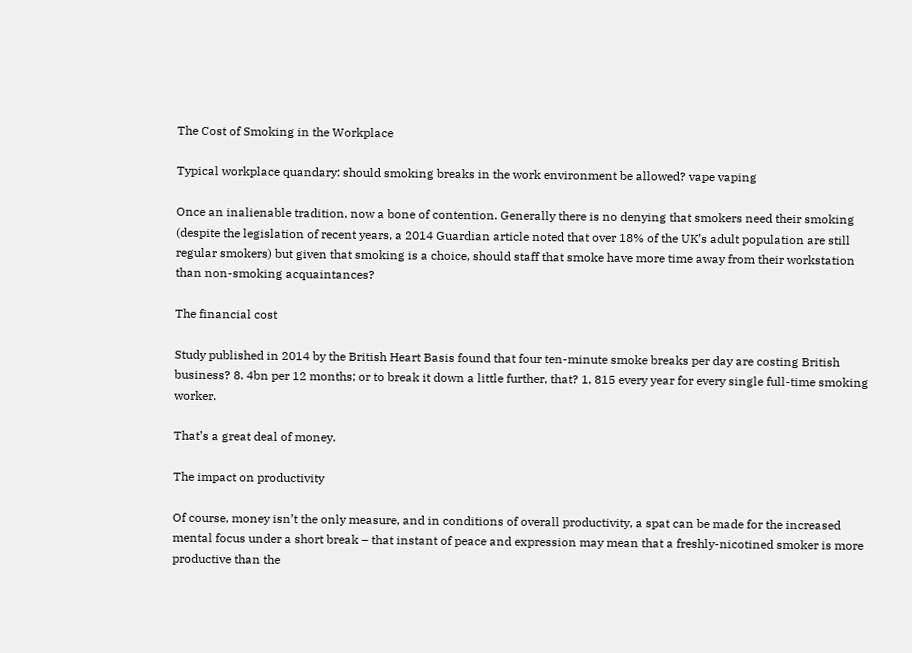The Cost of Smoking in the Workplace

Typical workplace quandary: should smoking breaks in the work environment be allowed? vape vaping

Once an inalienable tradition, now a bone of contention. Generally there is no denying that smokers need their smoking (despite the legislation of recent years, a 2014 Guardian article noted that over 18% of the UK’s adult population are still regular smokers) but given that smoking is a choice, should staff that smoke have more time away from their workstation than non-smoking acquaintances?

The financial cost

Study published in 2014 by the British Heart Basis found that four ten-minute smoke breaks per day are costing British business? 8. 4bn per 12 months; or to break it down a little further, that? 1, 815 every year for every single full-time smoking worker.

That’s a great deal of money.

The impact on productivity

Of course, money isn’t the only measure, and in conditions of overall productivity, a spat can be made for the increased mental focus under a short break – that instant of peace and expression may mean that a freshly-nicotined smoker is more productive than the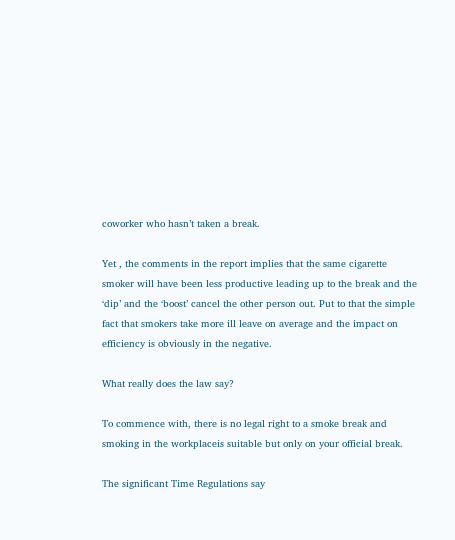coworker who hasn’t taken a break.

Yet , the comments in the report implies that the same cigarette smoker will have been less productive leading up to the break and the ‘dip’ and the ‘boost’ cancel the other person out. Put to that the simple fact that smokers take more ill leave on average and the impact on efficiency is obviously in the negative.

What really does the law say?

To commence with, there is no legal right to a smoke break and smoking in the workplaceis suitable but only on your official break.

The significant Time Regulations say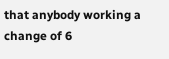that anybody working a change of 6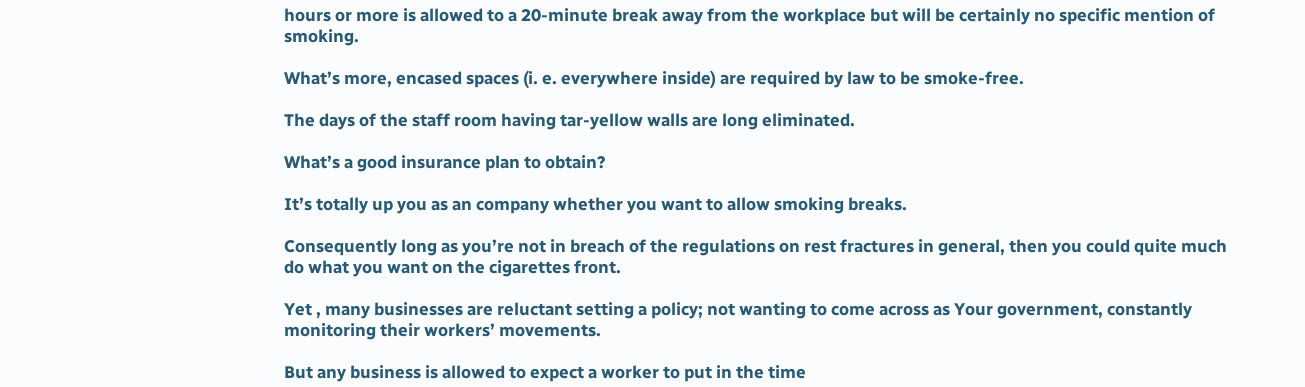hours or more is allowed to a 20-minute break away from the workplace but will be certainly no specific mention of smoking.

What’s more, encased spaces (i. e. everywhere inside) are required by law to be smoke-free.

The days of the staff room having tar-yellow walls are long eliminated.

What’s a good insurance plan to obtain?

It’s totally up you as an company whether you want to allow smoking breaks.

Consequently long as you’re not in breach of the regulations on rest fractures in general, then you could quite much do what you want on the cigarettes front.

Yet , many businesses are reluctant setting a policy; not wanting to come across as Your government, constantly monitoring their workers’ movements.

But any business is allowed to expect a worker to put in the time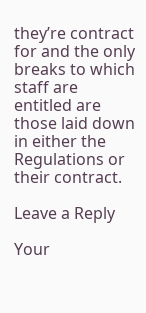they’re contract for and the only breaks to which staff are entitled are those laid down in either the Regulations or their contract.

Leave a Reply

Your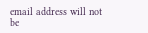email address will not be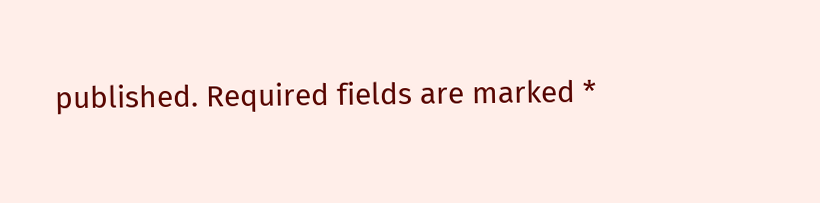published. Required fields are marked *